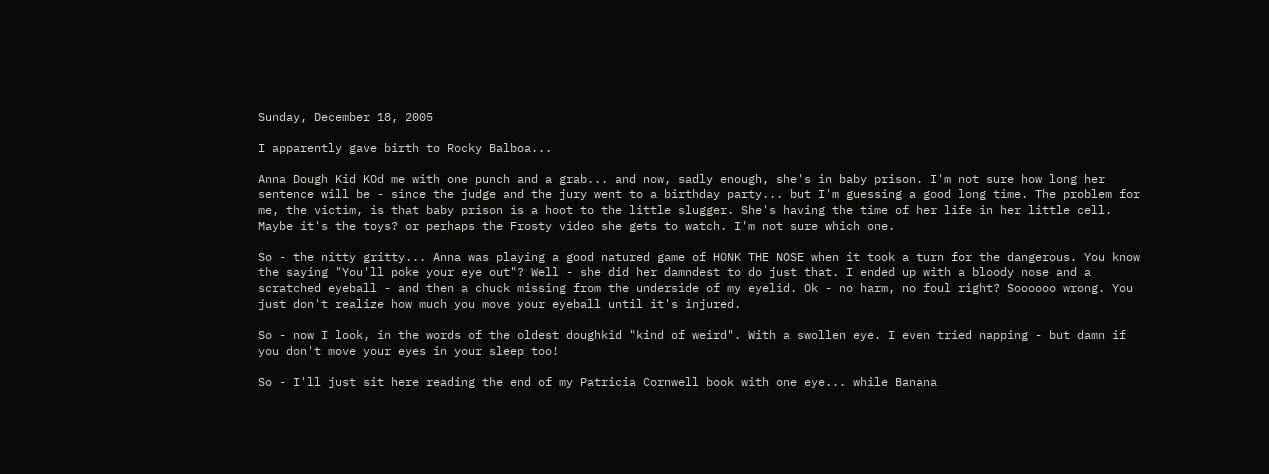Sunday, December 18, 2005

I apparently gave birth to Rocky Balboa...

Anna Dough Kid KOd me with one punch and a grab... and now, sadly enough, she's in baby prison. I'm not sure how long her sentence will be - since the judge and the jury went to a birthday party... but I'm guessing a good long time. The problem for me, the victim, is that baby prison is a hoot to the little slugger. She's having the time of her life in her little cell. Maybe it's the toys? or perhaps the Frosty video she gets to watch. I'm not sure which one.

So - the nitty gritty... Anna was playing a good natured game of HONK THE NOSE when it took a turn for the dangerous. You know the saying "You'll poke your eye out"? Well - she did her damndest to do just that. I ended up with a bloody nose and a scratched eyeball - and then a chuck missing from the underside of my eyelid. Ok - no harm, no foul right? Soooooo wrong. You just don't realize how much you move your eyeball until it's injured.

So - now I look, in the words of the oldest doughkid "kind of weird". With a swollen eye. I even tried napping - but damn if you don't move your eyes in your sleep too!

So - I'll just sit here reading the end of my Patricia Cornwell book with one eye... while Banana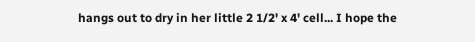hangs out to dry in her little 2 1/2' x 4' cell... I hope the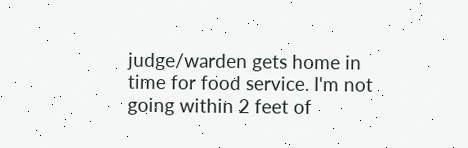judge/warden gets home in time for food service. I'm not going within 2 feet of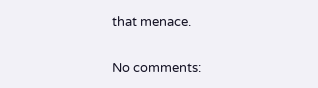that menace.

No comments: